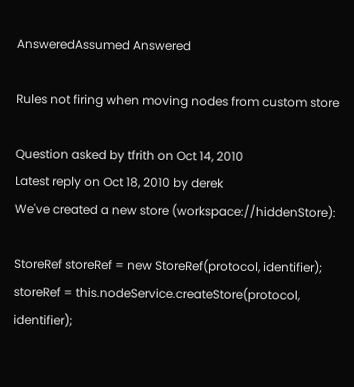AnsweredAssumed Answered

Rules not firing when moving nodes from custom store

Question asked by tfrith on Oct 14, 2010
Latest reply on Oct 18, 2010 by derek
We've created a new store (workspace://hiddenStore):

StoreRef storeRef = new StoreRef(protocol, identifier);
storeRef = this.nodeService.createStore(protocol, identifier);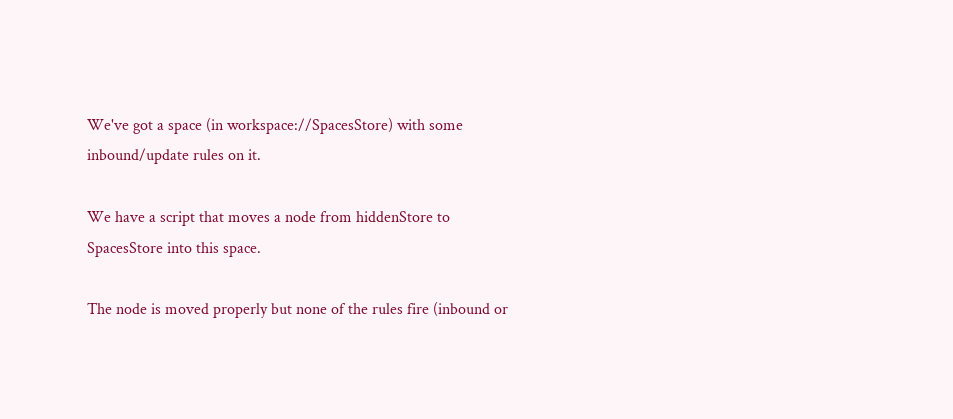We've got a space (in workspace://SpacesStore) with some inbound/update rules on it.

We have a script that moves a node from hiddenStore to SpacesStore into this space.

The node is moved properly but none of the rules fire (inbound or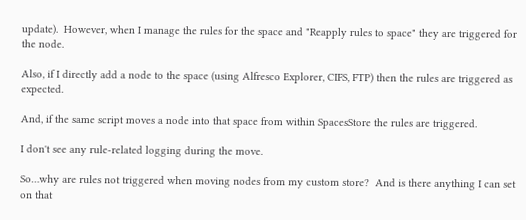update).  However, when I manage the rules for the space and "Reapply rules to space" they are triggered for the node.

Also, if I directly add a node to the space (using Alfresco Explorer, CIFS, FTP) then the rules are triggered as expected.

And, if the same script moves a node into that space from within SpacesStore the rules are triggered.

I don't see any rule-related logging during the move.

So…why are rules not triggered when moving nodes from my custom store?  And is there anything I can set on that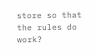store so that the rules do work?